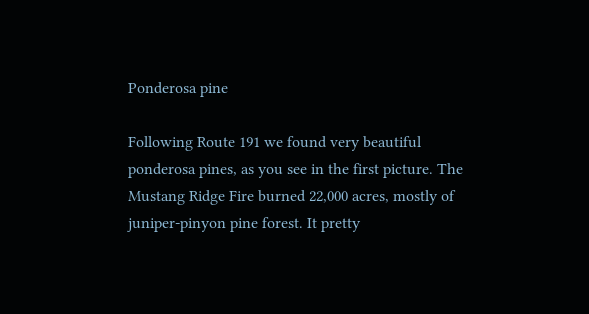Ponderosa pine

Following Route 191 we found very beautiful ponderosa pines, as you see in the first picture. The Mustang Ridge Fire burned 22,000 acres, mostly of juniper-pinyon pine forest. It pretty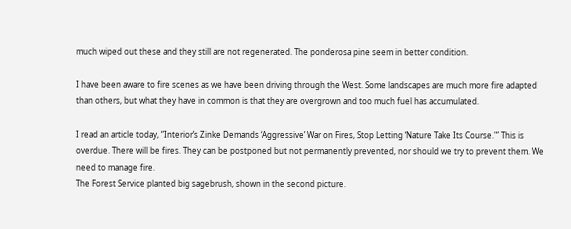much wiped out these and they still are not regenerated. The ponderosa pine seem in better condition.

I have been aware to fire scenes as we have been driving through the West. Some landscapes are much more fire adapted than others, but what they have in common is that they are overgrown and too much fuel has accumulated.

I read an article today, “Interior’s Zinke Demands ‘Aggressive’ War on Fires, Stop Letting ‘Nature Take Its Course.'” This is overdue. There will be fires. They can be postponed but not permanently prevented, nor should we try to prevent them. We need to manage fire.
The Forest Service planted big sagebrush, shown in the second picture.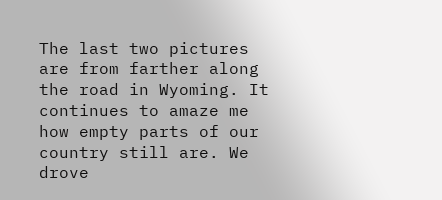The last two pictures are from farther along the road in Wyoming. It continues to amaze me how empty parts of our country still are. We drove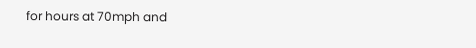for hours at 70mph and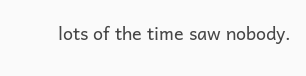lots of the time saw nobody.